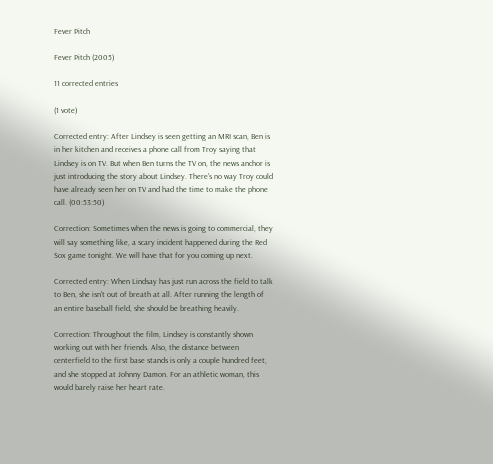Fever Pitch

Fever Pitch (2005)

11 corrected entries

(1 vote)

Corrected entry: After Lindsey is seen getting an MRI scan, Ben is in her kitchen and receives a phone call from Troy saying that Lindsey is on TV. But when Ben turns the TV on, the news anchor is just introducing the story about Lindsey. There's no way Troy could have already seen her on TV and had the time to make the phone call. (00:53:50)

Correction: Sometimes when the news is going to commercial, they will say something like, a scary incident happened during the Red Sox game tonight. We will have that for you coming up next.

Corrected entry: When Lindsay has just run across the field to talk to Ben, she isn't out of breath at all. After running the length of an entire baseball field, she should be breathing heavily.

Correction: Throughout the film, Lindsey is constantly shown working out with her friends. Also, the distance between centerfield to the first base stands is only a couple hundred feet, and she stopped at Johnny Damon. For an athletic woman, this would barely raise her heart rate.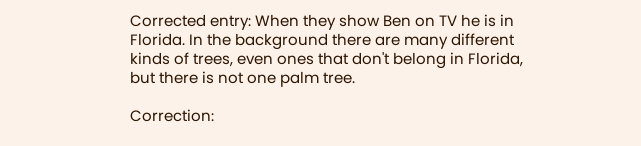Corrected entry: When they show Ben on TV he is in Florida. In the background there are many different kinds of trees, even ones that don't belong in Florida, but there is not one palm tree.

Correction: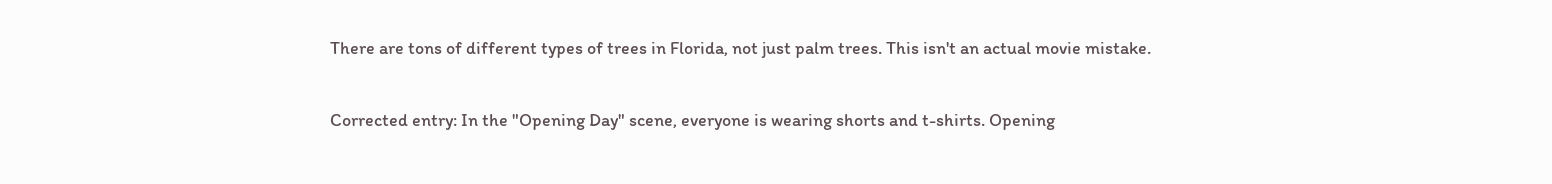There are tons of different types of trees in Florida, not just palm trees. This isn't an actual movie mistake.

Corrected entry: In the "Opening Day" scene, everyone is wearing shorts and t-shirts. Opening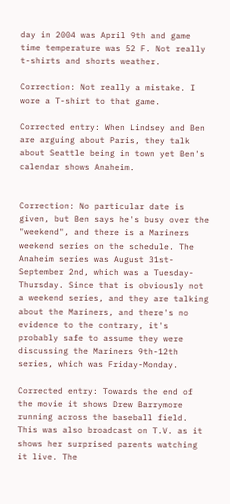day in 2004 was April 9th and game time temperature was 52 F. Not really t-shirts and shorts weather.

Correction: Not really a mistake. I wore a T-shirt to that game.

Corrected entry: When Lindsey and Ben are arguing about Paris, they talk about Seattle being in town yet Ben's calendar shows Anaheim.


Correction: No particular date is given, but Ben says he's busy over the "weekend", and there is a Mariners weekend series on the schedule. The Anaheim series was August 31st-September 2nd, which was a Tuesday-Thursday. Since that is obviously not a weekend series, and they are talking about the Mariners, and there's no evidence to the contrary, it's probably safe to assume they were discussing the Mariners 9th-12th series, which was Friday-Monday.

Corrected entry: Towards the end of the movie it shows Drew Barrymore running across the baseball field. This was also broadcast on T.V. as it shows her surprised parents watching it live. The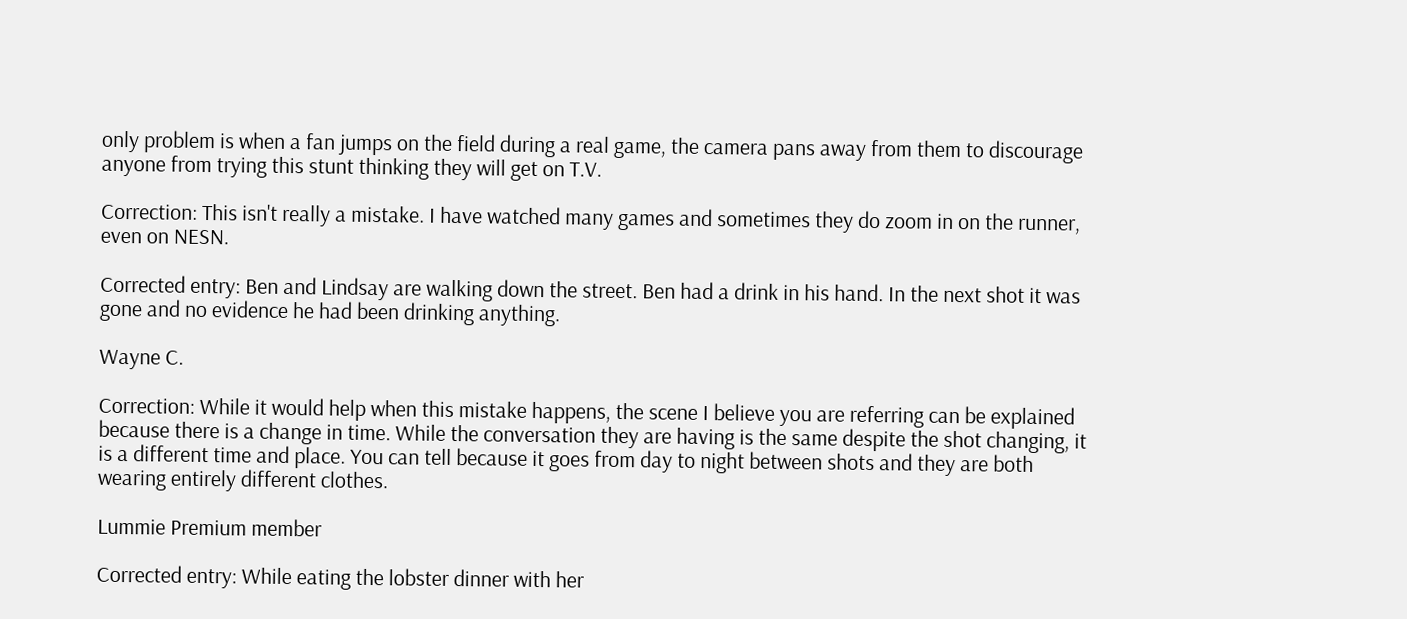only problem is when a fan jumps on the field during a real game, the camera pans away from them to discourage anyone from trying this stunt thinking they will get on T.V.

Correction: This isn't really a mistake. I have watched many games and sometimes they do zoom in on the runner, even on NESN.

Corrected entry: Ben and Lindsay are walking down the street. Ben had a drink in his hand. In the next shot it was gone and no evidence he had been drinking anything.

Wayne C.

Correction: While it would help when this mistake happens, the scene I believe you are referring can be explained because there is a change in time. While the conversation they are having is the same despite the shot changing, it is a different time and place. You can tell because it goes from day to night between shots and they are both wearing entirely different clothes.

Lummie Premium member

Corrected entry: While eating the lobster dinner with her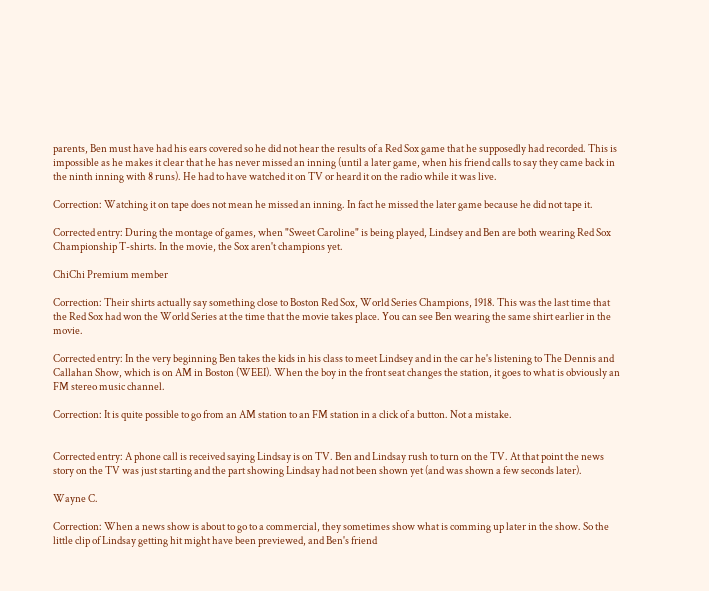parents, Ben must have had his ears covered so he did not hear the results of a Red Sox game that he supposedly had recorded. This is impossible as he makes it clear that he has never missed an inning (until a later game, when his friend calls to say they came back in the ninth inning with 8 runs). He had to have watched it on TV or heard it on the radio while it was live.

Correction: Watching it on tape does not mean he missed an inning. In fact he missed the later game because he did not tape it.

Corrected entry: During the montage of games, when "Sweet Caroline" is being played, Lindsey and Ben are both wearing Red Sox Championship T-shirts. In the movie, the Sox aren't champions yet.

ChiChi Premium member

Correction: Their shirts actually say something close to Boston Red Sox, World Series Champions, 1918. This was the last time that the Red Sox had won the World Series at the time that the movie takes place. You can see Ben wearing the same shirt earlier in the movie.

Corrected entry: In the very beginning Ben takes the kids in his class to meet Lindsey and in the car he's listening to The Dennis and Callahan Show, which is on AM in Boston (WEEI). When the boy in the front seat changes the station, it goes to what is obviously an FM stereo music channel.

Correction: It is quite possible to go from an AM station to an FM station in a click of a button. Not a mistake.


Corrected entry: A phone call is received saying Lindsay is on TV. Ben and Lindsay rush to turn on the TV. At that point the news story on the TV was just starting and the part showing Lindsay had not been shown yet (and was shown a few seconds later).

Wayne C.

Correction: When a news show is about to go to a commercial, they sometimes show what is comming up later in the show. So the little clip of Lindsay getting hit might have been previewed, and Ben's friend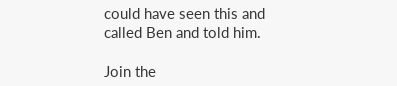could have seen this and called Ben and told him.

Join the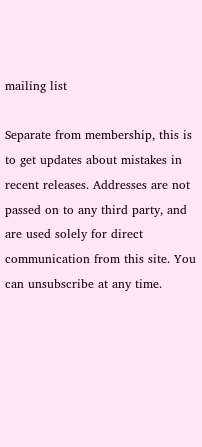mailing list

Separate from membership, this is to get updates about mistakes in recent releases. Addresses are not passed on to any third party, and are used solely for direct communication from this site. You can unsubscribe at any time.